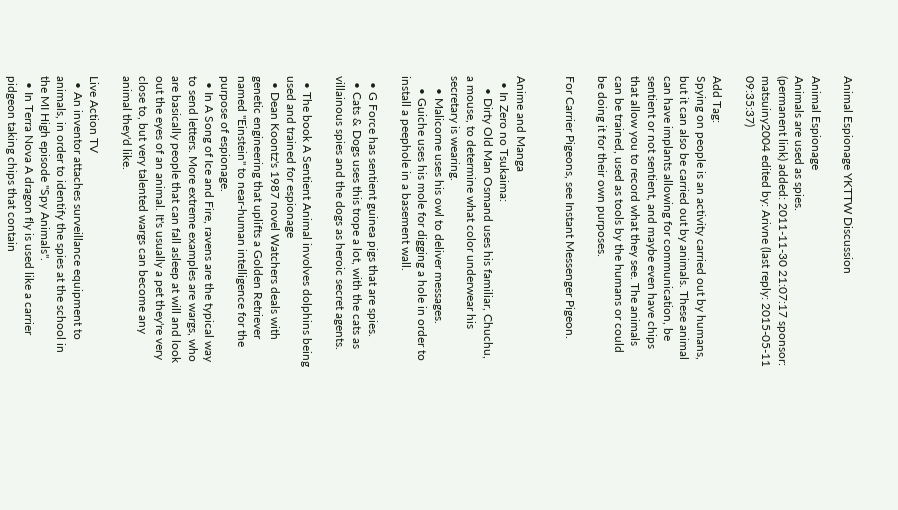Animal Espionage YKTTW Discussion

Animal Espionage
Animals are used as spies.
(permanent link) added: 2011-11-30 21:07:17 sponsor: matsuiny2004 edited by: Arivne (last reply: 2015-05-11 09:35:37)

Add Tag:
Spying on people is an activity carried out by humans, but it can also be carried out by animals. These animal can have implants allowing for communication, be sentient or not sentient, and maybe even have chips that allow you to record what they see. The animals can be trained, used as tools by the humans or could be doing it for their own purposes.

For Carrier Pigeons, see Instant Messenger Pigeon.


Anime and Manga
  • In Zero no Tsukaima:
    • Dirty Old Man Osmand uses his familiar, Chuchu, a mouse, to determine what color underwear his secretary is wearing.
    • Malicorne uses his owl to deliver messages.
    • Guiche uses his mole for digging a hole in order to install a peephole in a basement wall.

  • G Force has sentient guinea pigs that are spies.
  • Cats & Dogs uses this trope a lot, with the cats as villainous spies and the dogs as heroic secret agents.

  • The book A Sentient Animal involves dolphins being used and trained for espionage
  • Dean Koontz's 1987 novel Watchers deals with genetic engineering that uplifts a Golden Retriever named "Einstein" to near-human intelligence for the purpose of espionage.
  • In A Song of Ice and Fire, ravens are the typical way to send letters. More extreme examples are wargs, who are basically people that can fall asleep at will and look out the eyes of an animal. It's usually a pet they're very close to, but very talented wargs can become any animal they'd like.

Live Action TV
  • An inventor attaches surveillance equipment to animals, in order to identify the spies at the school in the MI High episode "Spy Animals".
  • In Terra Nova A dragon fly is used like a carrier pidgeon taking chips that contain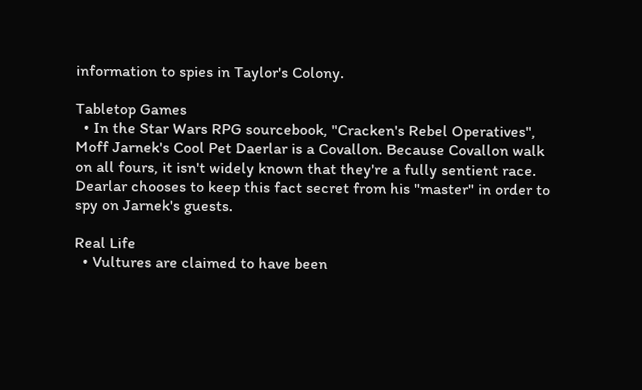information to spies in Taylor's Colony.

Tabletop Games
  • In the Star Wars RPG sourcebook, "Cracken's Rebel Operatives", Moff Jarnek's Cool Pet Daerlar is a Covallon. Because Covallon walk on all fours, it isn't widely known that they're a fully sentient race. Dearlar chooses to keep this fact secret from his "master" in order to spy on Jarnek's guests.

Real Life
  • Vultures are claimed to have been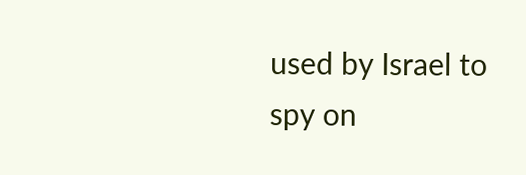used by Israel to spy on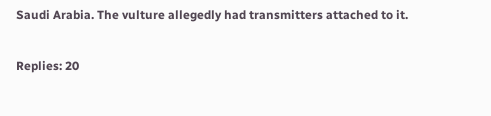Saudi Arabia. The vulture allegedly had transmitters attached to it.

Replies: 20